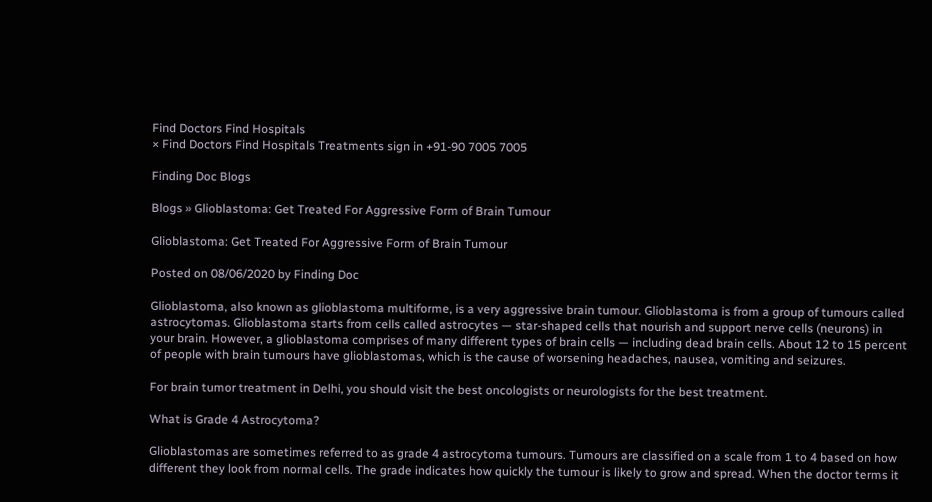Find Doctors Find Hospitals
× Find Doctors Find Hospitals Treatments sign in +91-90 7005 7005

Finding Doc Blogs

Blogs » Glioblastoma: Get Treated For Aggressive Form of Brain Tumour

Glioblastoma: Get Treated For Aggressive Form of Brain Tumour

Posted on 08/06/2020 by Finding Doc

Glioblastoma, also known as glioblastoma multiforme, is a very aggressive brain tumour. Glioblastoma is from a group of tumours called astrocytomas. Glioblastoma starts from cells called astrocytes — star-shaped cells that nourish and support nerve cells (neurons) in your brain. However, a glioblastoma comprises of many different types of brain cells — including dead brain cells. About 12 to 15 percent of people with brain tumours have glioblastomas, which is the cause of worsening headaches, nausea, vomiting and seizures.

For brain tumor treatment in Delhi, you should visit the best oncologists or neurologists for the best treatment.

What is Grade 4 Astrocytoma?

Glioblastomas are sometimes referred to as grade 4 astrocytoma tumours. Tumours are classified on a scale from 1 to 4 based on how different they look from normal cells. The grade indicates how quickly the tumour is likely to grow and spread. When the doctor terms it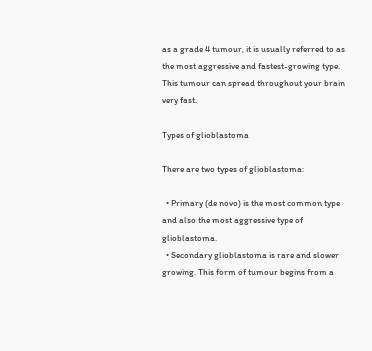as a grade 4 tumour, it is usually referred to as the most aggressive and fastest-growing type. This tumour can spread throughout your brain very fast.

Types of glioblastoma

There are two types of glioblastoma:

  • Primary (de novo) is the most common type and also the most aggressive type of glioblastoma.
  • Secondary glioblastoma is rare and slower growing. This form of tumour begins from a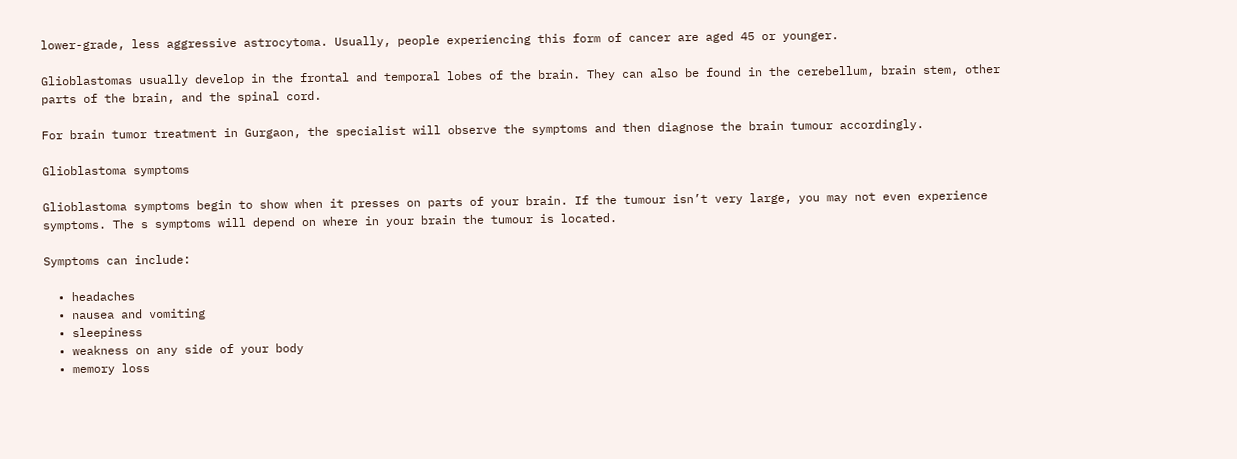lower-grade, less aggressive astrocytoma. Usually, people experiencing this form of cancer are aged 45 or younger.

Glioblastomas usually develop in the frontal and temporal lobes of the brain. They can also be found in the cerebellum, brain stem, other parts of the brain, and the spinal cord.

For brain tumor treatment in Gurgaon, the specialist will observe the symptoms and then diagnose the brain tumour accordingly.

Glioblastoma symptoms

Glioblastoma symptoms begin to show when it presses on parts of your brain. If the tumour isn’t very large, you may not even experience symptoms. The s symptoms will depend on where in your brain the tumour is located.

Symptoms can include:

  • headaches
  • nausea and vomiting
  • sleepiness
  • weakness on any side of your body
  • memory loss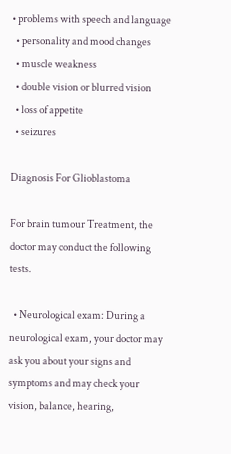• problems with speech and language
  • personality and mood changes
  • muscle weakness
  • double vision or blurred vision
  • loss of appetite
  • seizures

Diagnosis For Glioblastoma

For brain tumour Treatment, the doctor may conduct the following tests.

  • Neurological exam: During a neurological exam, your doctor may ask you about your signs and symptoms and may check your vision, balance, hearing,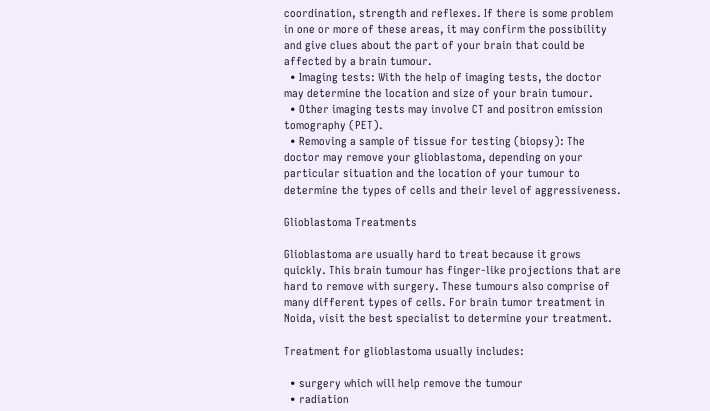coordination, strength and reflexes. If there is some problem in one or more of these areas, it may confirm the possibility and give clues about the part of your brain that could be affected by a brain tumour.
  • Imaging tests: With the help of imaging tests, the doctor may determine the location and size of your brain tumour.
  • Other imaging tests may involve CT and positron emission tomography (PET).
  • Removing a sample of tissue for testing (biopsy): The doctor may remove your glioblastoma, depending on your particular situation and the location of your tumour to determine the types of cells and their level of aggressiveness.

Glioblastoma Treatments

Glioblastoma are usually hard to treat because it grows quickly. This brain tumour has finger-like projections that are hard to remove with surgery. These tumours also comprise of many different types of cells. For brain tumor treatment in Noida, visit the best specialist to determine your treatment.

Treatment for glioblastoma usually includes:

  • surgery which will help remove the tumour
  • radiation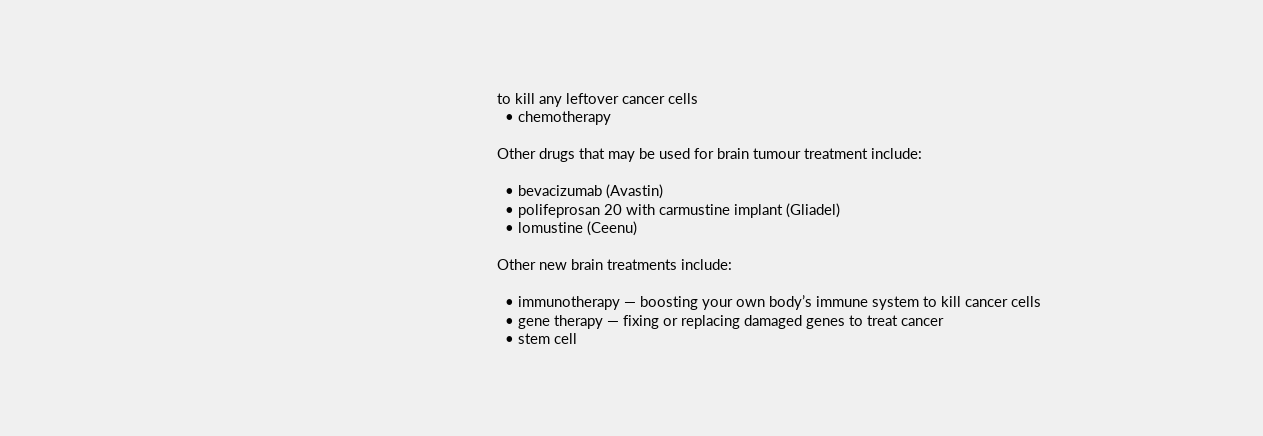to kill any leftover cancer cells
  • chemotherapy

Other drugs that may be used for brain tumour treatment include:

  • bevacizumab (Avastin)
  • polifeprosan 20 with carmustine implant (Gliadel)
  • lomustine (Ceenu)

Other new brain treatments include:

  • immunotherapy — boosting your own body’s immune system to kill cancer cells
  • gene therapy — fixing or replacing damaged genes to treat cancer
  • stem cell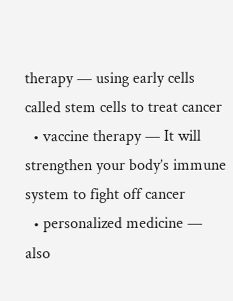therapy — using early cells called stem cells to treat cancer
  • vaccine therapy — It will strengthen your body’s immune system to fight off cancer
  • personalized medicine — also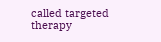called targeted therapy